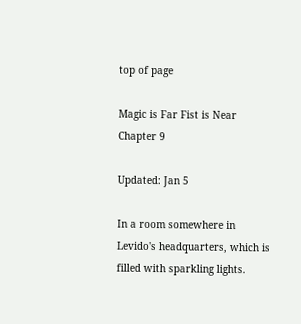top of page

Magic is Far Fist is Near Chapter 9

Updated: Jan 5

In a room somewhere in Levido's headquarters, which is filled with sparkling lights.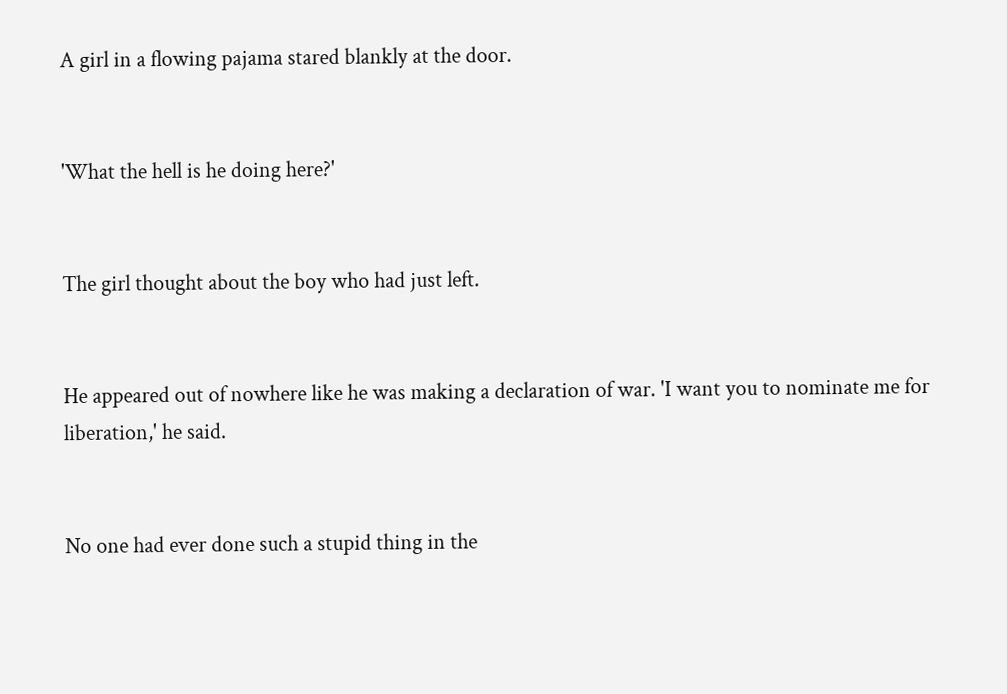A girl in a flowing pajama stared blankly at the door.


'What the hell is he doing here?'


The girl thought about the boy who had just left.


He appeared out of nowhere like he was making a declaration of war. 'I want you to nominate me for liberation,' he said.


No one had ever done such a stupid thing in the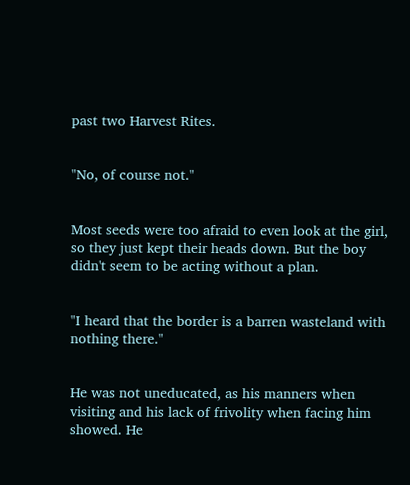past two Harvest Rites.


"No, of course not."


Most seeds were too afraid to even look at the girl, so they just kept their heads down. But the boy didn't seem to be acting without a plan.


"I heard that the border is a barren wasteland with nothing there."


He was not uneducated, as his manners when visiting and his lack of frivolity when facing him showed. He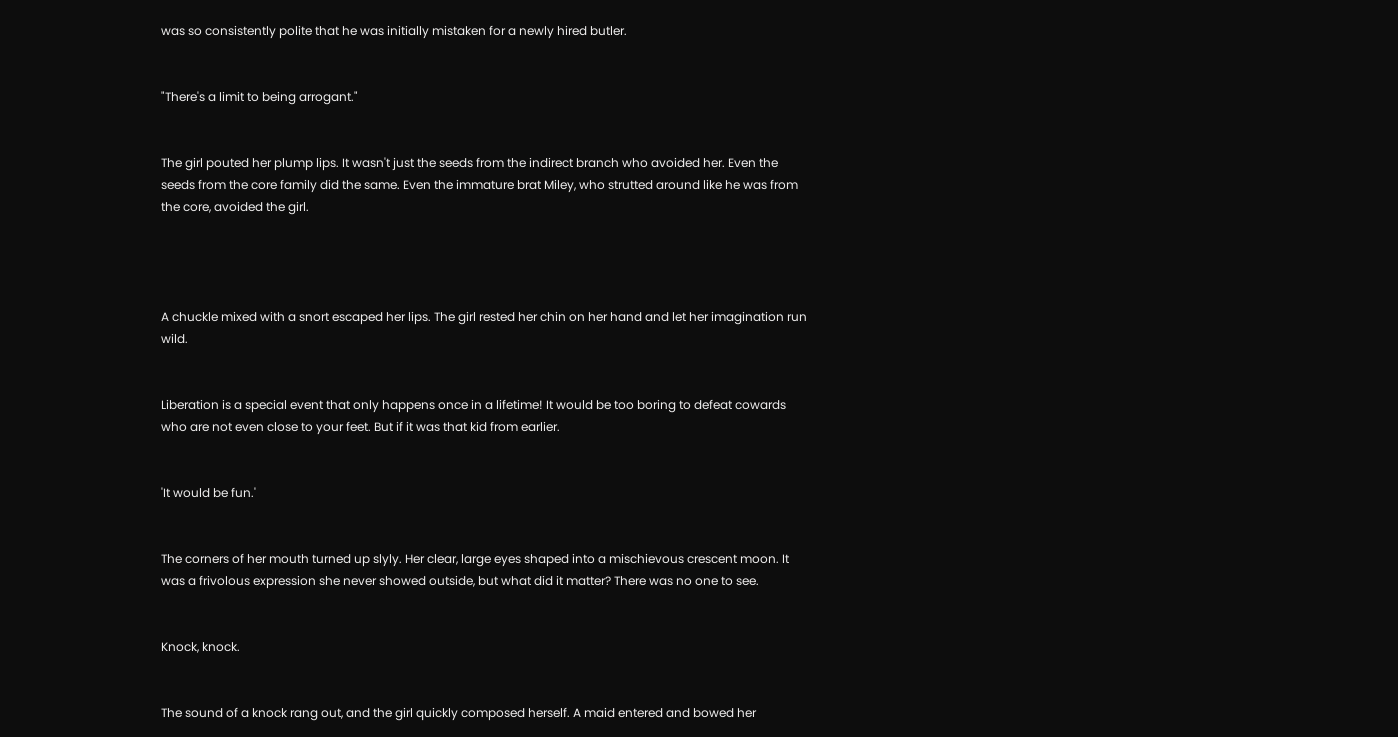was so consistently polite that he was initially mistaken for a newly hired butler.


"There's a limit to being arrogant."


The girl pouted her plump lips. It wasn't just the seeds from the indirect branch who avoided her. Even the seeds from the core family did the same. Even the immature brat Miley, who strutted around like he was from the core, avoided the girl.




A chuckle mixed with a snort escaped her lips. The girl rested her chin on her hand and let her imagination run wild.


Liberation is a special event that only happens once in a lifetime! It would be too boring to defeat cowards who are not even close to your feet. But if it was that kid from earlier.


'It would be fun.'


The corners of her mouth turned up slyly. Her clear, large eyes shaped into a mischievous crescent moon. It was a frivolous expression she never showed outside, but what did it matter? There was no one to see.


Knock, knock.


The sound of a knock rang out, and the girl quickly composed herself. A maid entered and bowed her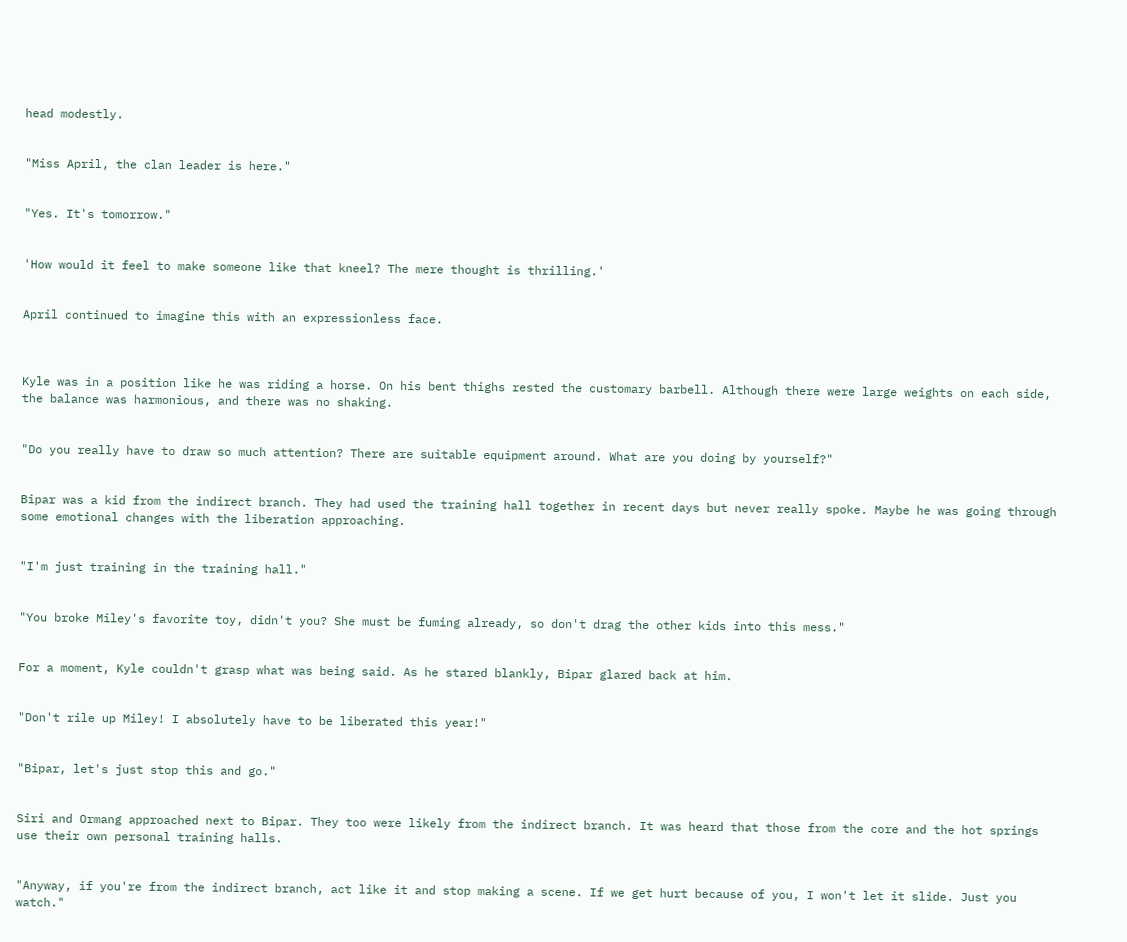head modestly.


"Miss April, the clan leader is here."


"Yes. It's tomorrow."


'How would it feel to make someone like that kneel? The mere thought is thrilling.'


April continued to imagine this with an expressionless face.



Kyle was in a position like he was riding a horse. On his bent thighs rested the customary barbell. Although there were large weights on each side, the balance was harmonious, and there was no shaking.


"Do you really have to draw so much attention? There are suitable equipment around. What are you doing by yourself?"


Bipar was a kid from the indirect branch. They had used the training hall together in recent days but never really spoke. Maybe he was going through some emotional changes with the liberation approaching.


"I'm just training in the training hall."


"You broke Miley's favorite toy, didn't you? She must be fuming already, so don't drag the other kids into this mess."


For a moment, Kyle couldn't grasp what was being said. As he stared blankly, Bipar glared back at him.


"Don't rile up Miley! I absolutely have to be liberated this year!"


"Bipar, let's just stop this and go."


Siri and Ormang approached next to Bipar. They too were likely from the indirect branch. It was heard that those from the core and the hot springs use their own personal training halls.


"Anyway, if you're from the indirect branch, act like it and stop making a scene. If we get hurt because of you, I won't let it slide. Just you watch."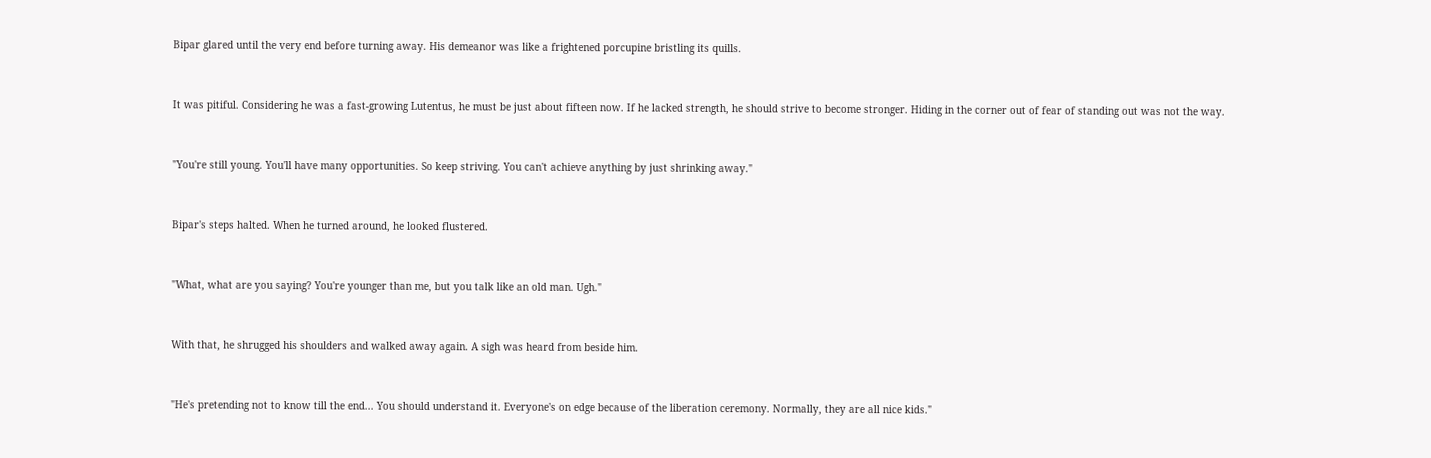Bipar glared until the very end before turning away. His demeanor was like a frightened porcupine bristling its quills.


It was pitiful. Considering he was a fast-growing Lutentus, he must be just about fifteen now. If he lacked strength, he should strive to become stronger. Hiding in the corner out of fear of standing out was not the way.


"You're still young. You'll have many opportunities. So keep striving. You can't achieve anything by just shrinking away."


Bipar's steps halted. When he turned around, he looked flustered.


"What, what are you saying? You're younger than me, but you talk like an old man. Ugh."


With that, he shrugged his shoulders and walked away again. A sigh was heard from beside him.


"He's pretending not to know till the end... You should understand it. Everyone's on edge because of the liberation ceremony. Normally, they are all nice kids."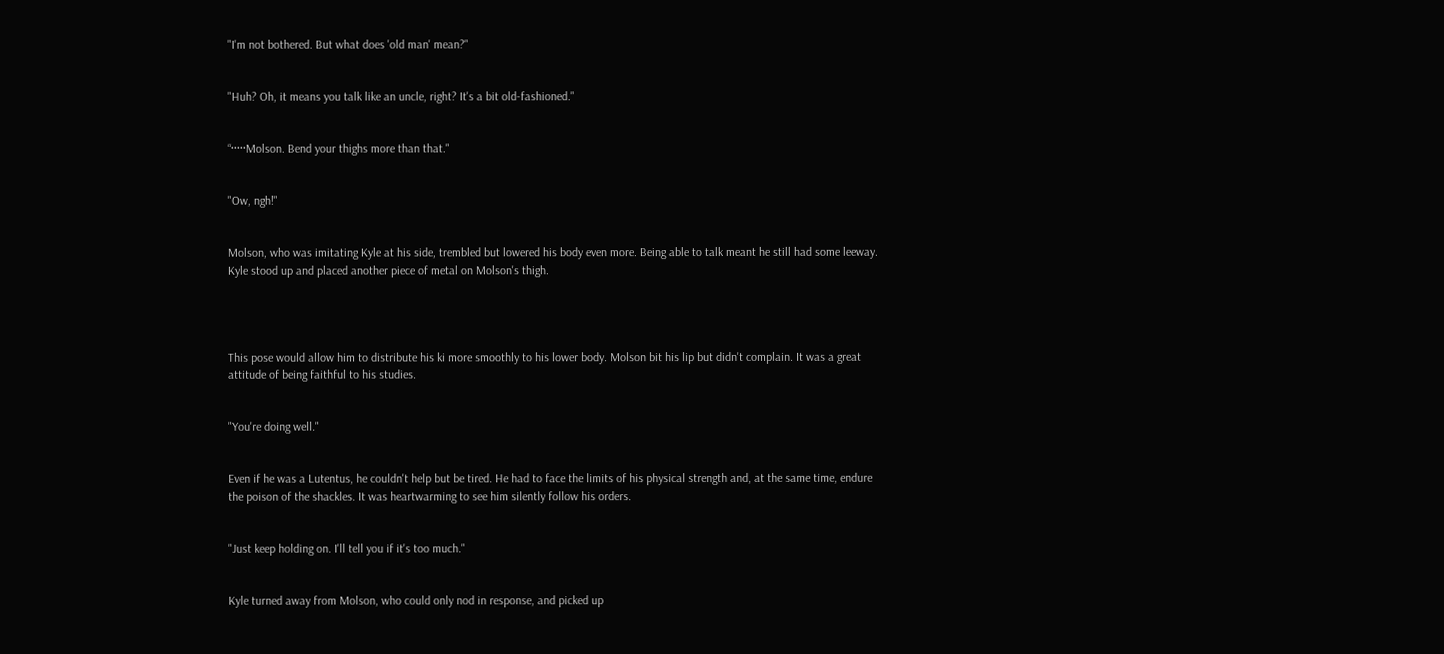"I'm not bothered. But what does 'old man' mean?"


"Huh? Oh, it means you talk like an uncle, right? It's a bit old-fashioned."


“·····Molson. Bend your thighs more than that."


"Ow, ngh!"


Molson, who was imitating Kyle at his side, trembled but lowered his body even more. Being able to talk meant he still had some leeway. Kyle stood up and placed another piece of metal on Molson's thigh.




This pose would allow him to distribute his ki more smoothly to his lower body. Molson bit his lip but didn't complain. It was a great attitude of being faithful to his studies.


"You're doing well."


Even if he was a Lutentus, he couldn't help but be tired. He had to face the limits of his physical strength and, at the same time, endure the poison of the shackles. It was heartwarming to see him silently follow his orders.


"Just keep holding on. I'll tell you if it's too much."


Kyle turned away from Molson, who could only nod in response, and picked up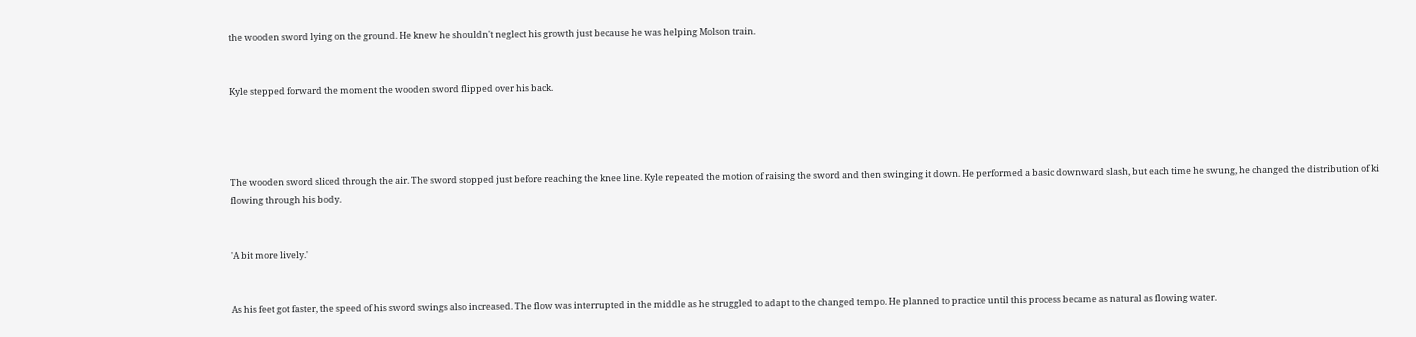the wooden sword lying on the ground. He knew he shouldn't neglect his growth just because he was helping Molson train.


Kyle stepped forward the moment the wooden sword flipped over his back.




The wooden sword sliced through the air. The sword stopped just before reaching the knee line. Kyle repeated the motion of raising the sword and then swinging it down. He performed a basic downward slash, but each time he swung, he changed the distribution of ki flowing through his body.


'A bit more lively.'


As his feet got faster, the speed of his sword swings also increased. The flow was interrupted in the middle as he struggled to adapt to the changed tempo. He planned to practice until this process became as natural as flowing water.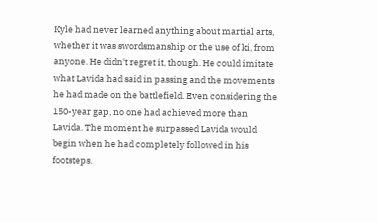Kyle had never learned anything about martial arts, whether it was swordsmanship or the use of ki, from anyone. He didn't regret it, though. He could imitate what Lavida had said in passing and the movements he had made on the battlefield. Even considering the 150-year gap, no one had achieved more than Lavida. The moment he surpassed Lavida would begin when he had completely followed in his footsteps.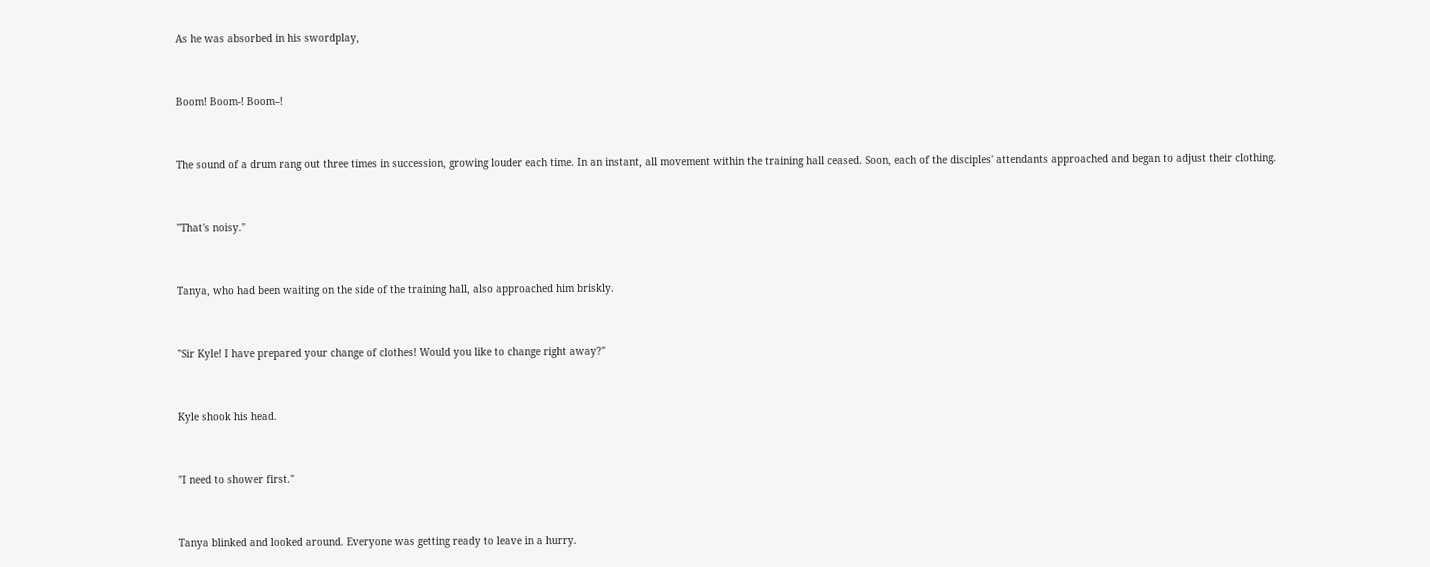As he was absorbed in his swordplay,


Boom! Boom-! Boom–!


The sound of a drum rang out three times in succession, growing louder each time. In an instant, all movement within the training hall ceased. Soon, each of the disciples' attendants approached and began to adjust their clothing.


"That's noisy."


Tanya, who had been waiting on the side of the training hall, also approached him briskly.


"Sir Kyle! I have prepared your change of clothes! Would you like to change right away?"


Kyle shook his head.


"I need to shower first."


Tanya blinked and looked around. Everyone was getting ready to leave in a hurry.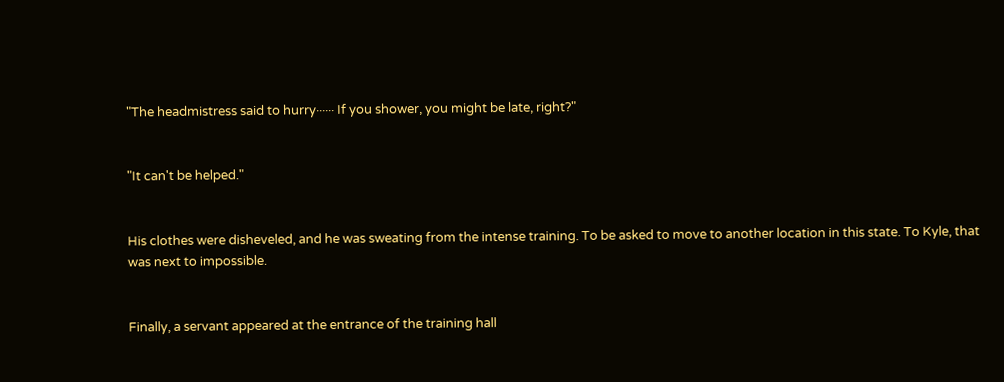"The headmistress said to hurry······ If you shower, you might be late, right?"


"It can't be helped."


His clothes were disheveled, and he was sweating from the intense training. To be asked to move to another location in this state. To Kyle, that was next to impossible.


Finally, a servant appeared at the entrance of the training hall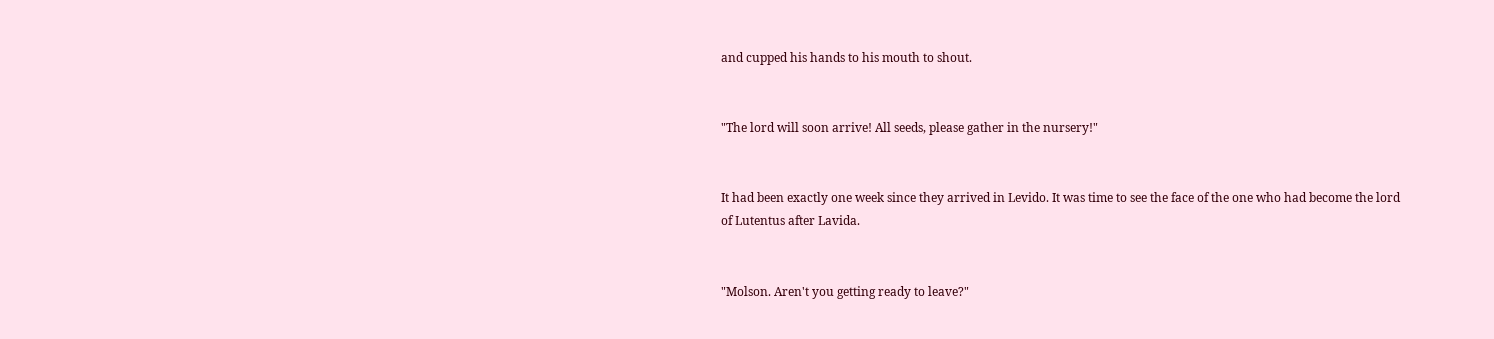and cupped his hands to his mouth to shout.


"The lord will soon arrive! All seeds, please gather in the nursery!"


It had been exactly one week since they arrived in Levido. It was time to see the face of the one who had become the lord of Lutentus after Lavida.


"Molson. Aren't you getting ready to leave?"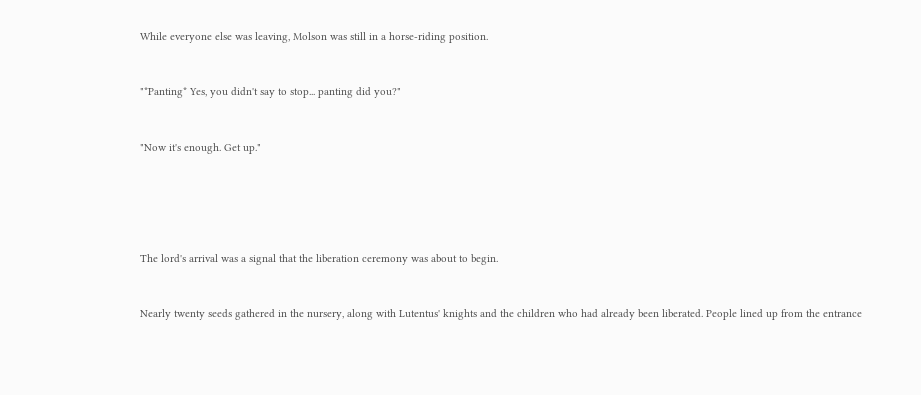While everyone else was leaving, Molson was still in a horse-riding position.


"*Panting* Yes, you didn't say to stop... panting did you?"


"Now it's enough. Get up."





The lord's arrival was a signal that the liberation ceremony was about to begin.


Nearly twenty seeds gathered in the nursery, along with Lutentus' knights and the children who had already been liberated. People lined up from the entrance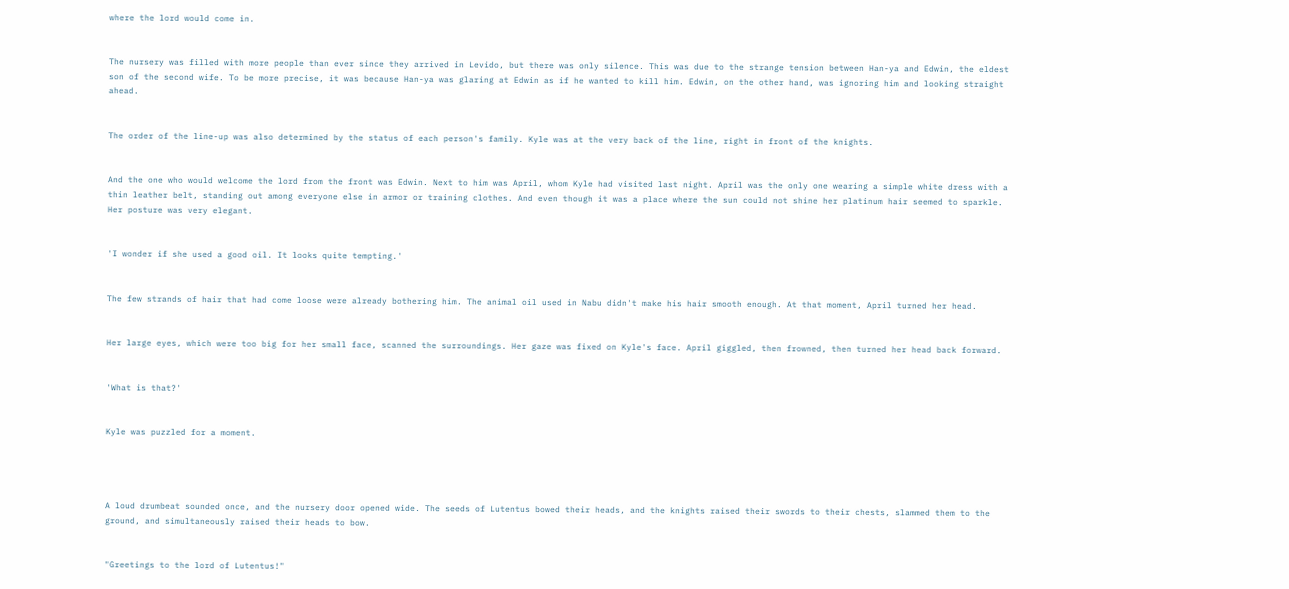where the lord would come in.


The nursery was filled with more people than ever since they arrived in Levido, but there was only silence. This was due to the strange tension between Han-ya and Edwin, the eldest son of the second wife. To be more precise, it was because Han-ya was glaring at Edwin as if he wanted to kill him. Edwin, on the other hand, was ignoring him and looking straight ahead.


The order of the line-up was also determined by the status of each person's family. Kyle was at the very back of the line, right in front of the knights.


And the one who would welcome the lord from the front was Edwin. Next to him was April, whom Kyle had visited last night. April was the only one wearing a simple white dress with a thin leather belt, standing out among everyone else in armor or training clothes. And even though it was a place where the sun could not shine her platinum hair seemed to sparkle. Her posture was very elegant.


'I wonder if she used a good oil. It looks quite tempting.'


The few strands of hair that had come loose were already bothering him. The animal oil used in Nabu didn't make his hair smooth enough. At that moment, April turned her head.


Her large eyes, which were too big for her small face, scanned the surroundings. Her gaze was fixed on Kyle's face. April giggled, then frowned, then turned her head back forward.


'What is that?'


Kyle was puzzled for a moment.




A loud drumbeat sounded once, and the nursery door opened wide. The seeds of Lutentus bowed their heads, and the knights raised their swords to their chests, slammed them to the ground, and simultaneously raised their heads to bow.


"Greetings to the lord of Lutentus!"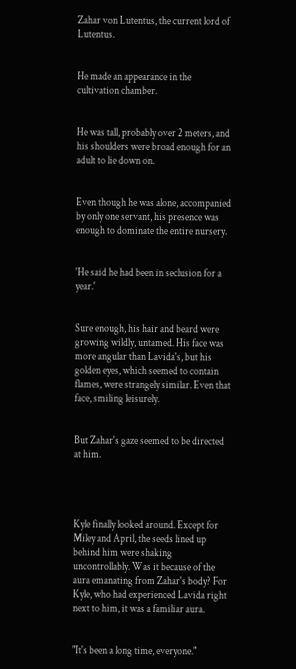Zahar von Lutentus, the current lord of Lutentus.


He made an appearance in the cultivation chamber.


He was tall, probably over 2 meters, and his shoulders were broad enough for an adult to lie down on.


Even though he was alone, accompanied by only one servant, his presence was enough to dominate the entire nursery.


'He said he had been in seclusion for a year.'


Sure enough, his hair and beard were growing wildly, untamed. His face was more angular than Lavida's, but his golden eyes, which seemed to contain flames, were strangely similar. Even that face, smiling leisurely.


But Zahar's gaze seemed to be directed at him.




Kyle finally looked around. Except for Miley and April, the seeds lined up behind him were shaking uncontrollably. Was it because of the aura emanating from Zahar's body? For Kyle, who had experienced Lavida right next to him, it was a familiar aura.


"It's been a long time, everyone."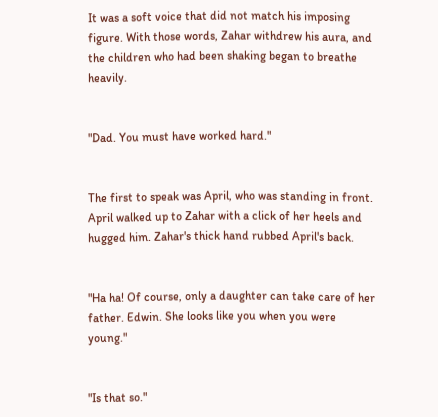It was a soft voice that did not match his imposing figure. With those words, Zahar withdrew his aura, and the children who had been shaking began to breathe heavily.


"Dad. You must have worked hard."


The first to speak was April, who was standing in front. April walked up to Zahar with a click of her heels and hugged him. Zahar's thick hand rubbed April's back.


"Ha ha! Of course, only a daughter can take care of her father. Edwin. She looks like you when you were young."


"Is that so."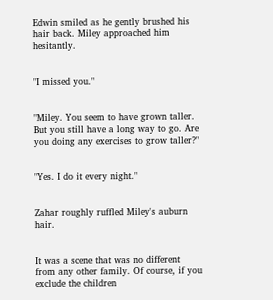Edwin smiled as he gently brushed his hair back. Miley approached him hesitantly.


"I missed you."


"Miley. You seem to have grown taller. But you still have a long way to go. Are you doing any exercises to grow taller?"


"Yes. I do it every night."


Zahar roughly ruffled Miley's auburn hair.


It was a scene that was no different from any other family. Of course, if you exclude the children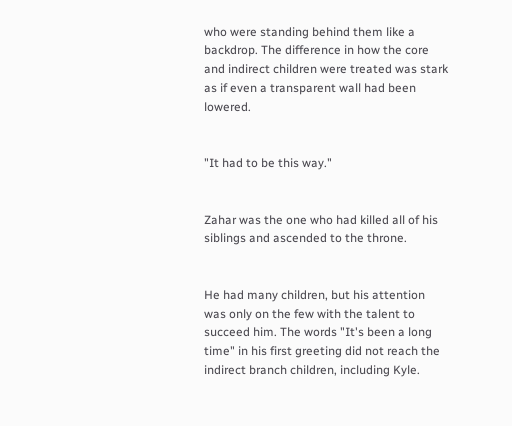who were standing behind them like a backdrop. The difference in how the core and indirect children were treated was stark as if even a transparent wall had been lowered.


"It had to be this way."


Zahar was the one who had killed all of his siblings and ascended to the throne.


He had many children, but his attention was only on the few with the talent to succeed him. The words "It's been a long time" in his first greeting did not reach the indirect branch children, including Kyle.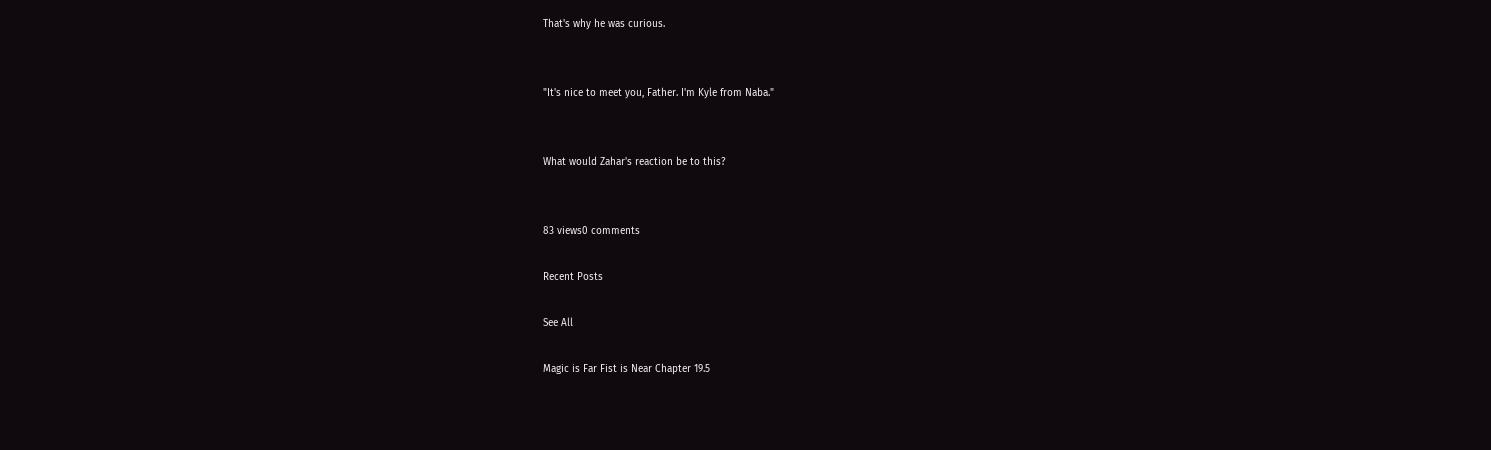That's why he was curious.


"It's nice to meet you, Father. I'm Kyle from Naba."


What would Zahar's reaction be to this?


83 views0 comments

Recent Posts

See All

Magic is Far Fist is Near Chapter 19.5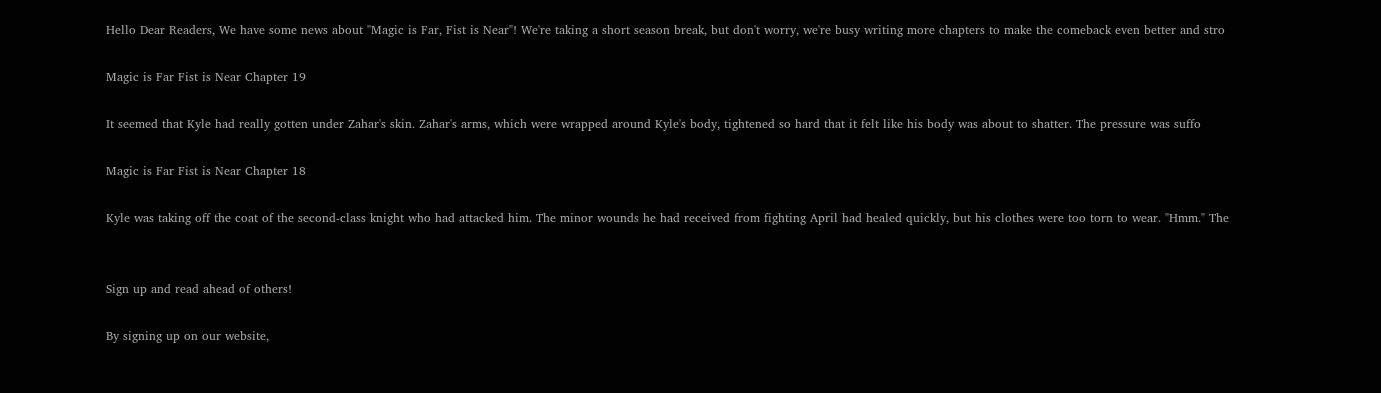Hello Dear Readers, We have some news about "Magic is Far, Fist is Near"! We're taking a short season break, but don't worry, we're busy writing more chapters to make the comeback even better and stro

Magic is Far Fist is Near Chapter 19

It seemed that Kyle had really gotten under Zahar's skin. Zahar's arms, which were wrapped around Kyle's body, tightened so hard that it felt like his body was about to shatter. The pressure was suffo

Magic is Far Fist is Near Chapter 18

Kyle was taking off the coat of the second-class knight who had attacked him. The minor wounds he had received from fighting April had healed quickly, but his clothes were too torn to wear. "Hmm." The


Sign up and read ahead of others!

By signing up on our website,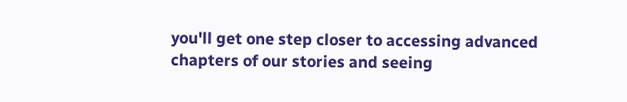you'll get one step closer to accessing advanced chapters of our stories and seeing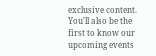exclusive content. You'll also be the first to know our upcoming events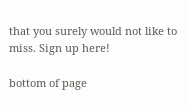that you surely would not like to miss. Sign up here!

bottom of page